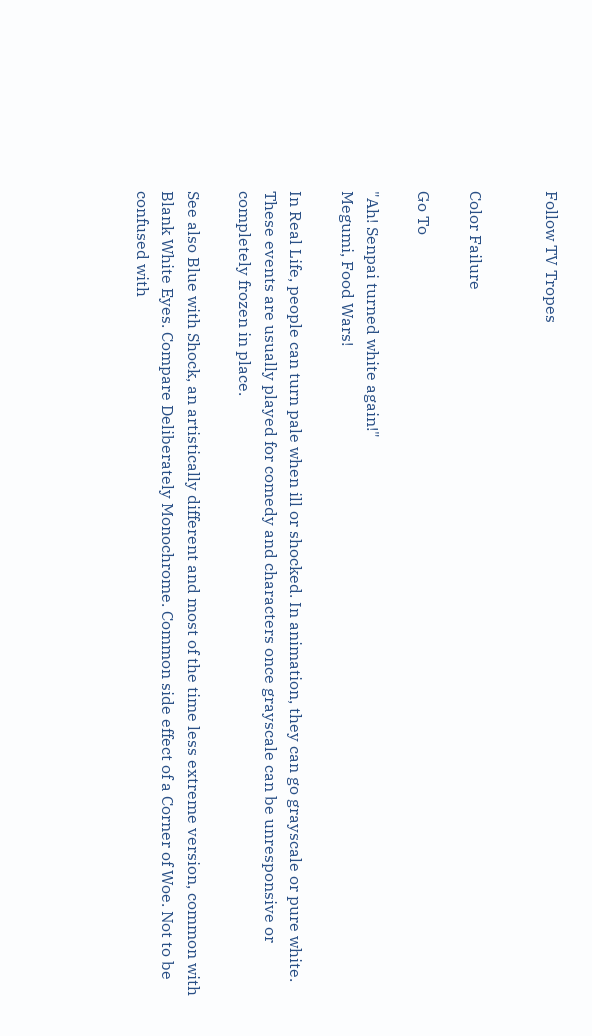Follow TV Tropes


Color Failure

Go To

"Ah! Senpai turned white again!"
Megumi, Food Wars!

In Real Life, people can turn pale when ill or shocked. In animation, they can go grayscale or pure white. These events are usually played for comedy and characters once grayscale can be unresponsive or completely frozen in place.

See also Blue with Shock, an artistically different and most of the time less extreme version, common with Blank White Eyes. Compare Deliberately Monochrome. Common side effect of a Corner of Woe. Not to be confused with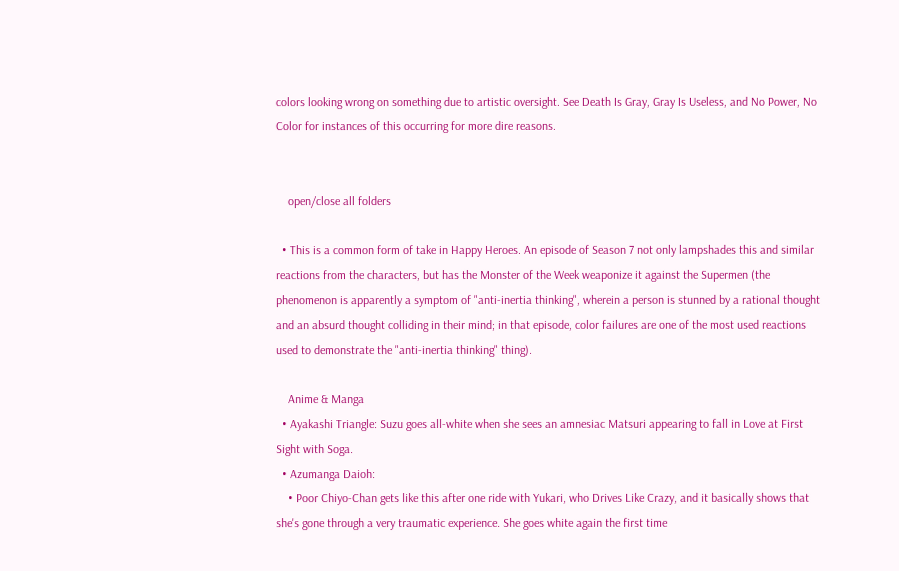colors looking wrong on something due to artistic oversight. See Death Is Gray, Gray Is Useless, and No Power, No Color for instances of this occurring for more dire reasons.


    open/close all folders

  • This is a common form of take in Happy Heroes. An episode of Season 7 not only lampshades this and similar reactions from the characters, but has the Monster of the Week weaponize it against the Supermen (the phenomenon is apparently a symptom of "anti-inertia thinking", wherein a person is stunned by a rational thought and an absurd thought colliding in their mind; in that episode, color failures are one of the most used reactions used to demonstrate the "anti-inertia thinking" thing).

    Anime & Manga
  • Ayakashi Triangle: Suzu goes all-white when she sees an amnesiac Matsuri appearing to fall in Love at First Sight with Soga.
  • Azumanga Daioh:
    • Poor Chiyo-Chan gets like this after one ride with Yukari, who Drives Like Crazy, and it basically shows that she's gone through a very traumatic experience. She goes white again the first time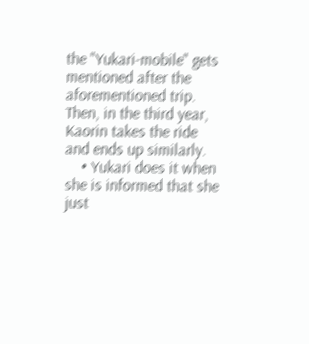the "Yukari-mobile" gets mentioned after the aforementioned trip. Then, in the third year, Kaorin takes the ride and ends up similarly.
    • Yukari does it when she is informed that she just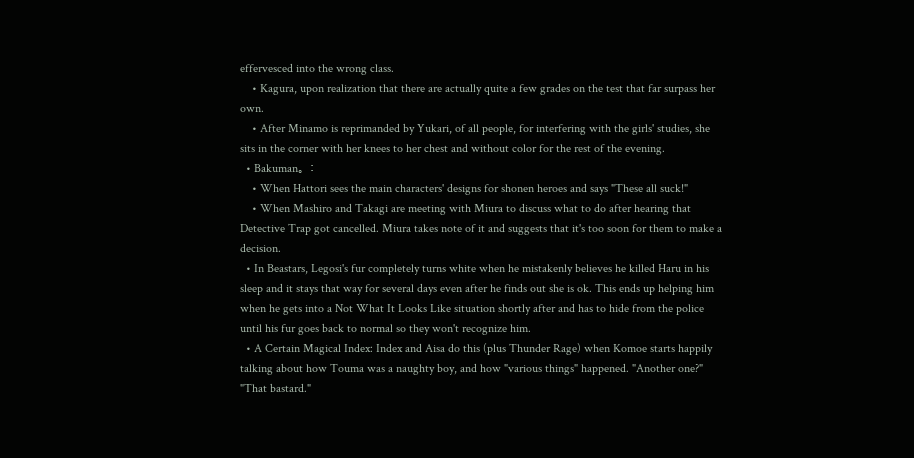effervesced into the wrong class.
    • Kagura, upon realization that there are actually quite a few grades on the test that far surpass her own.
    • After Minamo is reprimanded by Yukari, of all people, for interfering with the girls' studies, she sits in the corner with her knees to her chest and without color for the rest of the evening.
  • Bakuman。:
    • When Hattori sees the main characters' designs for shonen heroes and says "These all suck!"
    • When Mashiro and Takagi are meeting with Miura to discuss what to do after hearing that Detective Trap got cancelled. Miura takes note of it and suggests that it's too soon for them to make a decision.
  • In Beastars, Legosi's fur completely turns white when he mistakenly believes he killed Haru in his sleep and it stays that way for several days even after he finds out she is ok. This ends up helping him when he gets into a Not What It Looks Like situation shortly after and has to hide from the police until his fur goes back to normal so they won't recognize him.
  • A Certain Magical Index: Index and Aisa do this (plus Thunder Rage) when Komoe starts happily talking about how Touma was a naughty boy, and how "various things" happened. "Another one?" "That bastard."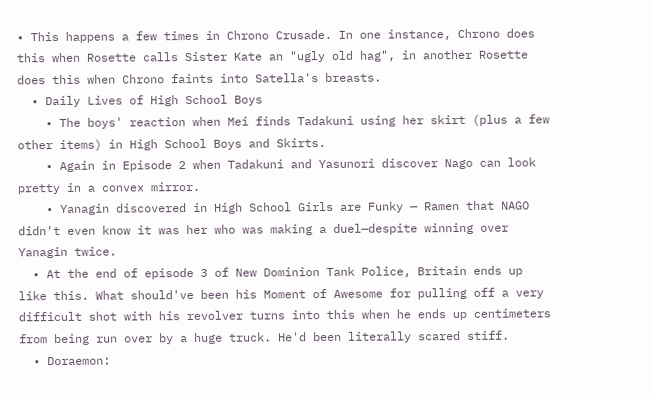• This happens a few times in Chrono Crusade. In one instance, Chrono does this when Rosette calls Sister Kate an "ugly old hag", in another Rosette does this when Chrono faints into Satella's breasts.
  • Daily Lives of High School Boys
    • The boys' reaction when Mei finds Tadakuni using her skirt (plus a few other items) in High School Boys and Skirts.
    • Again in Episode 2 when Tadakuni and Yasunori discover Nago can look pretty in a convex mirror.
    • Yanagin discovered in High School Girls are Funky — Ramen that NAGO didn't even know it was her who was making a duel—despite winning over Yanagin twice.
  • At the end of episode 3 of New Dominion Tank Police, Britain ends up like this. What should've been his Moment of Awesome for pulling off a very difficult shot with his revolver turns into this when he ends up centimeters from being run over by a huge truck. He'd been literally scared stiff.
  • Doraemon: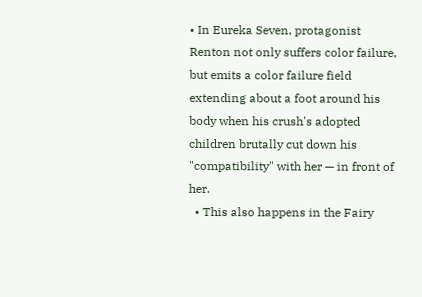• In Eureka Seven, protagonist Renton not only suffers color failure, but emits a color failure field extending about a foot around his body when his crush's adopted children brutally cut down his "compatibility" with her — in front of her.
  • This also happens in the Fairy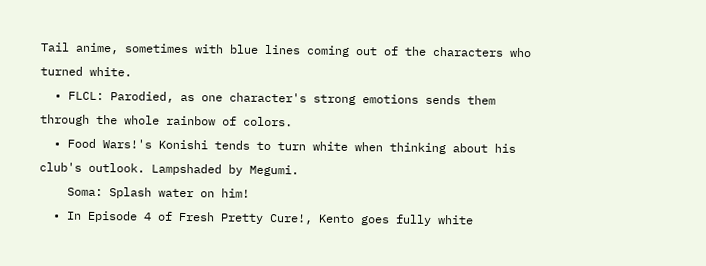Tail anime, sometimes with blue lines coming out of the characters who turned white.
  • FLCL: Parodied, as one character's strong emotions sends them through the whole rainbow of colors.
  • Food Wars!'s Konishi tends to turn white when thinking about his club's outlook. Lampshaded by Megumi.
    Soma: Splash water on him!
  • In Episode 4 of Fresh Pretty Cure!, Kento goes fully white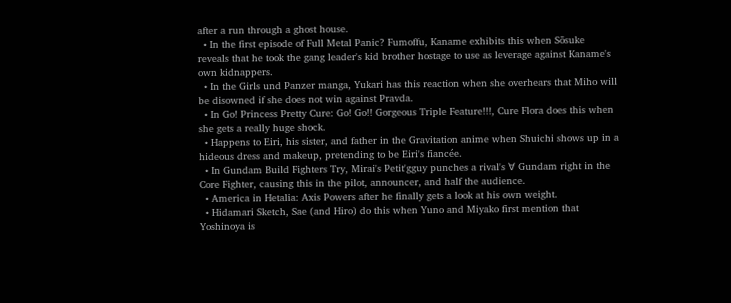after a run through a ghost house.
  • In the first episode of Full Metal Panic? Fumoffu, Kaname exhibits this when Sōsuke reveals that he took the gang leader's kid brother hostage to use as leverage against Kaname's own kidnappers.
  • In the Girls und Panzer manga, Yukari has this reaction when she overhears that Miho will be disowned if she does not win against Pravda.
  • In Go! Princess Pretty Cure: Go! Go!! Gorgeous Triple Feature!!!, Cure Flora does this when she gets a really huge shock.
  • Happens to Eiri, his sister, and father in the Gravitation anime when Shuichi shows up in a hideous dress and makeup, pretending to be Eiri's fiancée.
  • In Gundam Build Fighters Try, Mirai's Petit'gguy punches a rival's ∀ Gundam right in the Core Fighter, causing this in the pilot, announcer, and half the audience.
  • America in Hetalia: Axis Powers after he finally gets a look at his own weight.
  • Hidamari Sketch, Sae (and Hiro) do this when Yuno and Miyako first mention that Yoshinoya is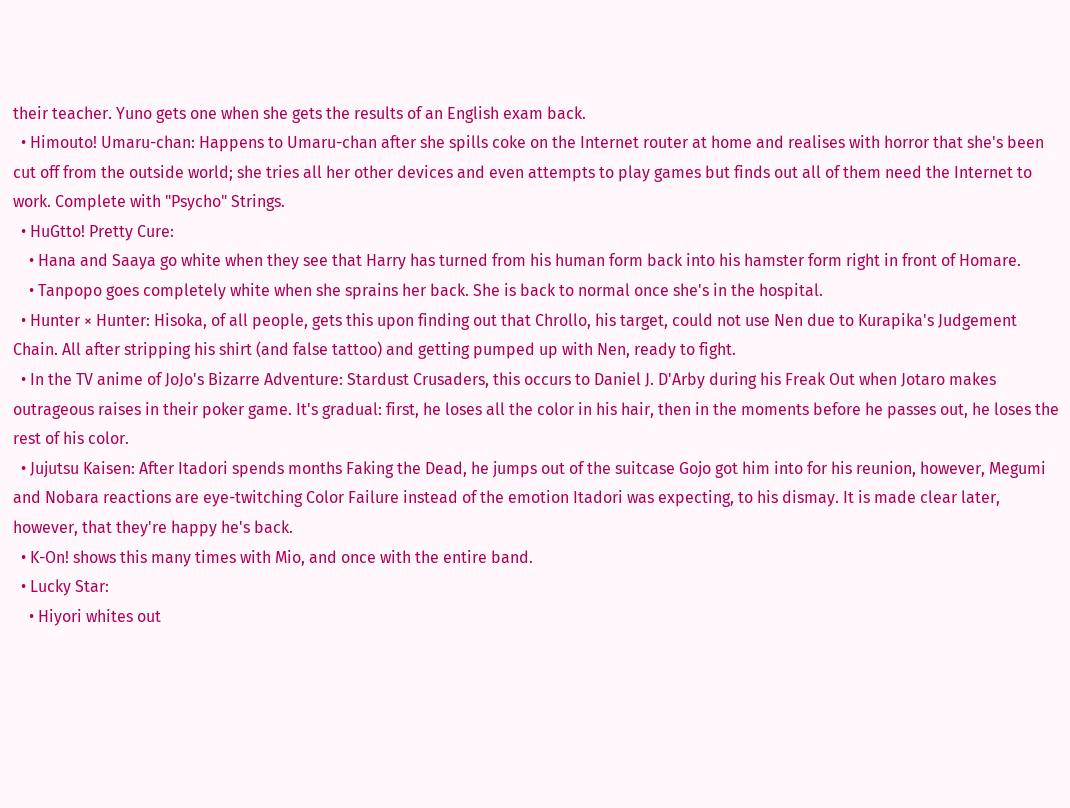their teacher. Yuno gets one when she gets the results of an English exam back.
  • Himouto! Umaru-chan: Happens to Umaru-chan after she spills coke on the Internet router at home and realises with horror that she's been cut off from the outside world; she tries all her other devices and even attempts to play games but finds out all of them need the Internet to work. Complete with "Psycho" Strings.
  • HuGtto! Pretty Cure:
    • Hana and Saaya go white when they see that Harry has turned from his human form back into his hamster form right in front of Homare.
    • Tanpopo goes completely white when she sprains her back. She is back to normal once she's in the hospital.
  • Hunter × Hunter: Hisoka, of all people, gets this upon finding out that Chrollo, his target, could not use Nen due to Kurapika's Judgement Chain. All after stripping his shirt (and false tattoo) and getting pumped up with Nen, ready to fight.
  • In the TV anime of JoJo's Bizarre Adventure: Stardust Crusaders, this occurs to Daniel J. D'Arby during his Freak Out when Jotaro makes outrageous raises in their poker game. It's gradual: first, he loses all the color in his hair, then in the moments before he passes out, he loses the rest of his color.
  • Jujutsu Kaisen: After Itadori spends months Faking the Dead, he jumps out of the suitcase Gojo got him into for his reunion, however, Megumi and Nobara reactions are eye-twitching Color Failure instead of the emotion Itadori was expecting, to his dismay. It is made clear later, however, that they're happy he's back.
  • K-On! shows this many times with Mio, and once with the entire band.
  • Lucky Star:
    • Hiyori whites out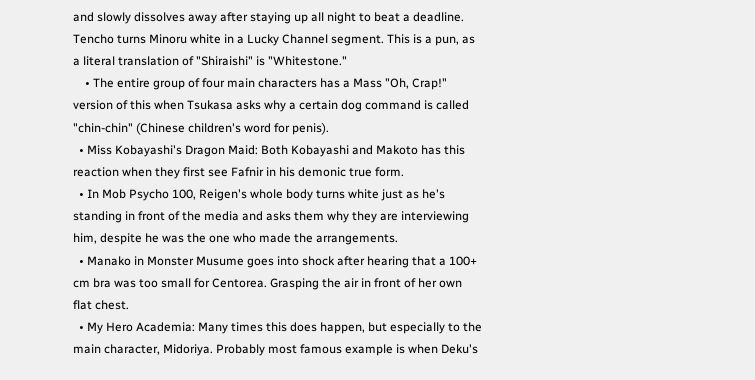and slowly dissolves away after staying up all night to beat a deadline. Tencho turns Minoru white in a Lucky Channel segment. This is a pun, as a literal translation of "Shiraishi" is "Whitestone."
    • The entire group of four main characters has a Mass "Oh, Crap!" version of this when Tsukasa asks why a certain dog command is called "chin-chin" (Chinese children's word for penis).
  • Miss Kobayashi's Dragon Maid: Both Kobayashi and Makoto has this reaction when they first see Fafnir in his demonic true form.
  • In Mob Psycho 100, Reigen's whole body turns white just as he's standing in front of the media and asks them why they are interviewing him, despite he was the one who made the arrangements.
  • Manako in Monster Musume goes into shock after hearing that a 100+ cm bra was too small for Centorea. Grasping the air in front of her own flat chest.
  • My Hero Academia: Many times this does happen, but especially to the main character, Midoriya. Probably most famous example is when Deku's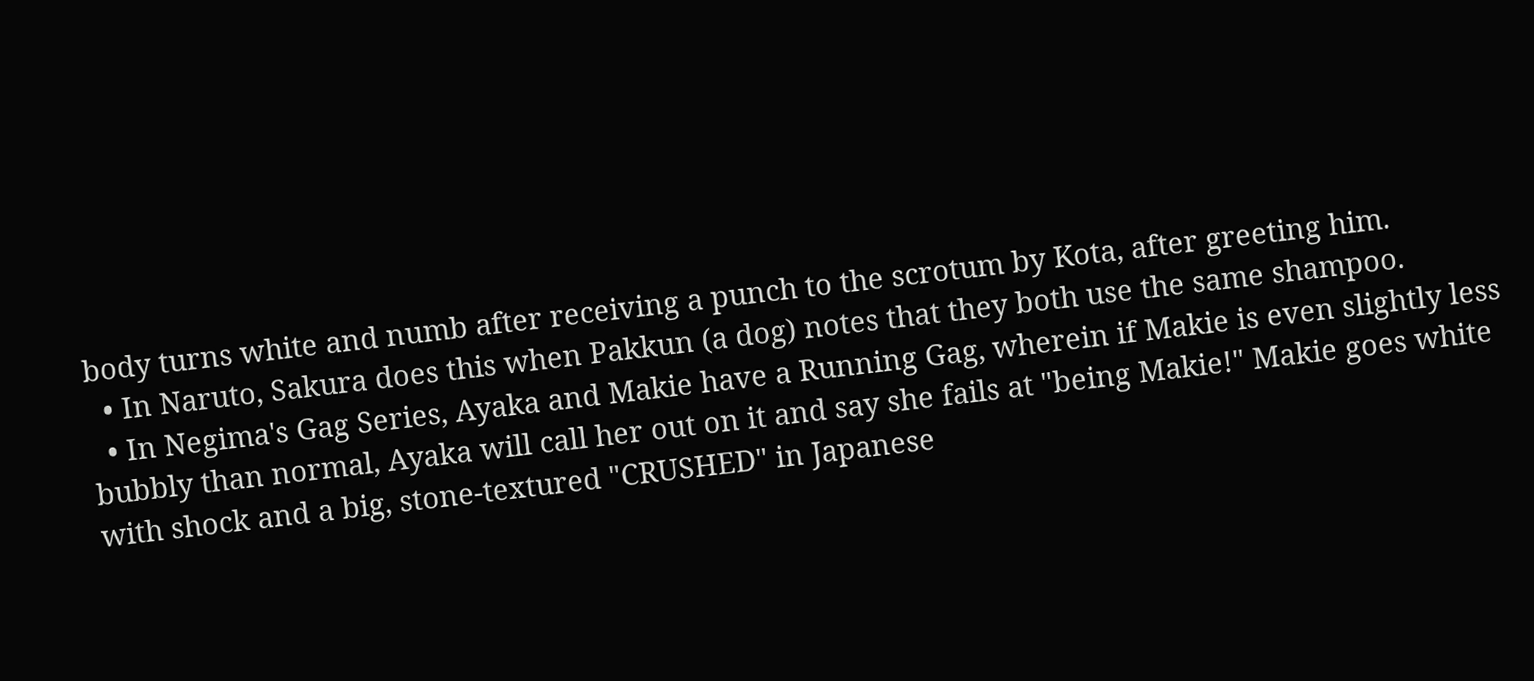body turns white and numb after receiving a punch to the scrotum by Kota, after greeting him.
  • In Naruto, Sakura does this when Pakkun (a dog) notes that they both use the same shampoo.
  • In Negima's Gag Series, Ayaka and Makie have a Running Gag, wherein if Makie is even slightly less bubbly than normal, Ayaka will call her out on it and say she fails at "being Makie!" Makie goes white with shock and a big, stone-textured "CRUSHED" in Japanese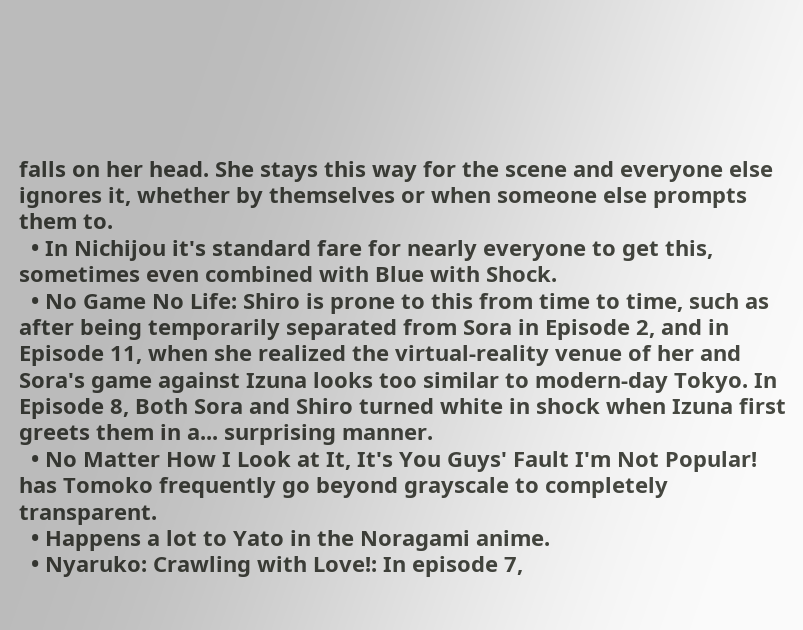falls on her head. She stays this way for the scene and everyone else ignores it, whether by themselves or when someone else prompts them to.
  • In Nichijou it's standard fare for nearly everyone to get this, sometimes even combined with Blue with Shock.
  • No Game No Life: Shiro is prone to this from time to time, such as after being temporarily separated from Sora in Episode 2, and in Episode 11, when she realized the virtual-reality venue of her and Sora's game against Izuna looks too similar to modern-day Tokyo. In Episode 8, Both Sora and Shiro turned white in shock when Izuna first greets them in a... surprising manner.
  • No Matter How I Look at It, It's You Guys' Fault I'm Not Popular! has Tomoko frequently go beyond grayscale to completely transparent.
  • Happens a lot to Yato in the Noragami anime.
  • Nyaruko: Crawling with Love!: In episode 7,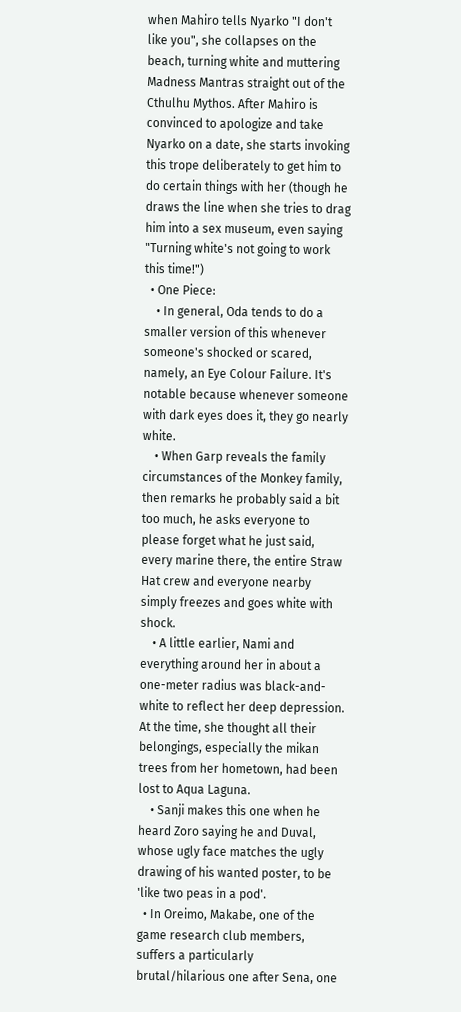when Mahiro tells Nyarko "I don't like you", she collapses on the beach, turning white and muttering Madness Mantras straight out of the Cthulhu Mythos. After Mahiro is convinced to apologize and take Nyarko on a date, she starts invoking this trope deliberately to get him to do certain things with her (though he draws the line when she tries to drag him into a sex museum, even saying "Turning white's not going to work this time!")
  • One Piece:
    • In general, Oda tends to do a smaller version of this whenever someone's shocked or scared, namely, an Eye Colour Failure. It's notable because whenever someone with dark eyes does it, they go nearly white.
    • When Garp reveals the family circumstances of the Monkey family, then remarks he probably said a bit too much, he asks everyone to please forget what he just said, every marine there, the entire Straw Hat crew and everyone nearby simply freezes and goes white with shock.
    • A little earlier, Nami and everything around her in about a one-meter radius was black-and-white to reflect her deep depression. At the time, she thought all their belongings, especially the mikan trees from her hometown, had been lost to Aqua Laguna.
    • Sanji makes this one when he heard Zoro saying he and Duval, whose ugly face matches the ugly drawing of his wanted poster, to be 'like two peas in a pod'.
  • In Oreimo, Makabe, one of the game research club members, suffers a particularly brutal/hilarious one after Sena, one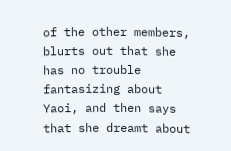of the other members, blurts out that she has no trouble fantasizing about Yaoi, and then says that she dreamt about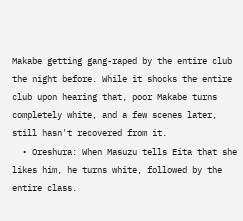Makabe getting gang-raped by the entire club the night before. While it shocks the entire club upon hearing that, poor Makabe turns completely white, and a few scenes later, still hasn't recovered from it.
  • Oreshura: When Masuzu tells Eita that she likes him, he turns white, followed by the entire class.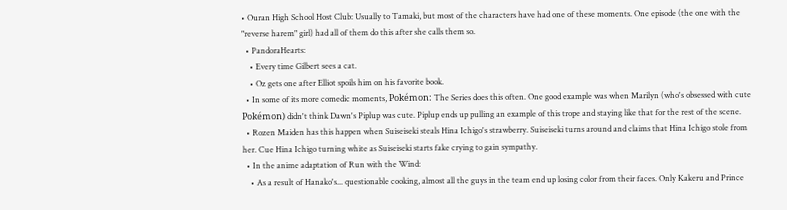• Ouran High School Host Club: Usually to Tamaki, but most of the characters have had one of these moments. One episode (the one with the "reverse harem" girl) had all of them do this after she calls them so.
  • PandoraHearts:
    • Every time Gilbert sees a cat.
    • Oz gets one after Elliot spoils him on his favorite book.
  • In some of its more comedic moments, Pokémon: The Series does this often. One good example was when Marilyn (who's obsessed with cute Pokémon) didn't think Dawn's Piplup was cute. Piplup ends up pulling an example of this trope and staying like that for the rest of the scene.
  • Rozen Maiden has this happen when Suiseiseki steals Hina Ichigo's strawberry. Suiseiseki turns around and claims that Hina Ichigo stole from her. Cue Hina Ichigo turning white as Suiseiseki starts fake crying to gain sympathy.
  • In the anime adaptation of Run with the Wind:
    • As a result of Hanako's... questionable cooking, almost all the guys in the team end up losing color from their faces. Only Kakeru and Prince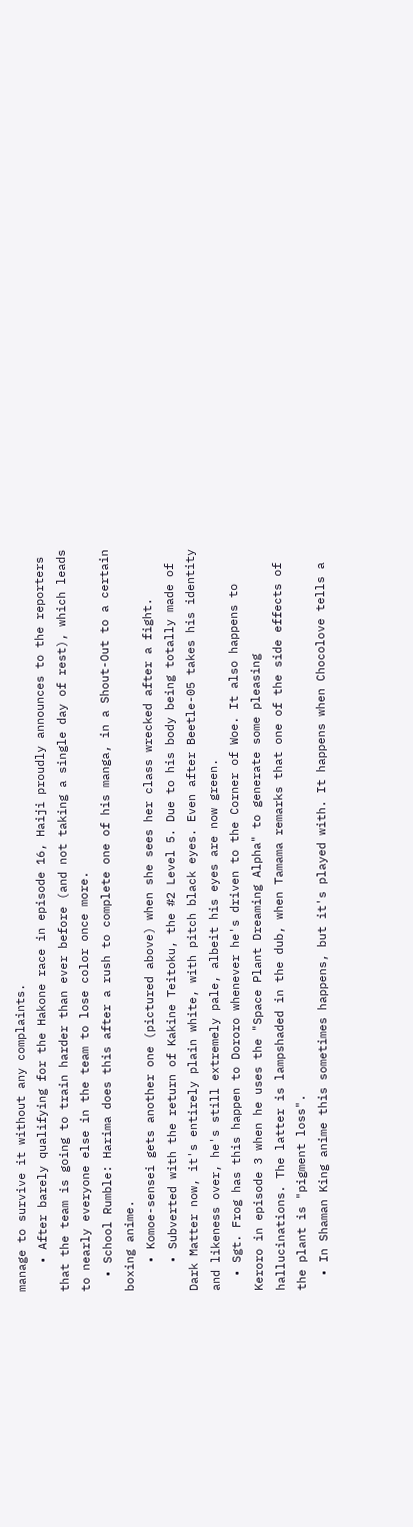manage to survive it without any complaints.
    • After barely qualifying for the Hakone race in episode 16, Haiji proudly announces to the reporters that the team is going to train harder than ever before (and not taking a single day of rest), which leads to nearly everyone else in the team to lose color once more.
  • School Rumble: Harima does this after a rush to complete one of his manga, in a Shout-Out to a certain boxing anime.
    • Komoe-sensei gets another one (pictured above) when she sees her class wrecked after a fight.
    • Subverted with the return of Kakine Teitoku, the #2 Level 5. Due to his body being totally made of Dark Matter now, it's entirely plain white, with pitch black eyes. Even after Beetle-05 takes his identity and likeness over, he's still extremely pale, albeit his eyes are now green.
  • Sgt. Frog has this happen to Dororo whenever he's driven to the Corner of Woe. It also happens to Keroro in episode 3 when he uses the "Space Plant Dreaming Alpha" to generate some pleasing hallucinations. The latter is lampshaded in the dub, when Tamama remarks that one of the side effects of the plant is "pigment loss".
  • In Shaman King anime this sometimes happens, but it's played with. It happens when Chocolove tells a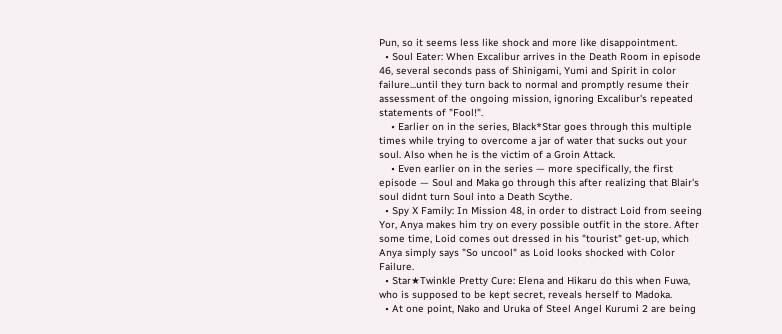Pun, so it seems less like shock and more like disappointment.
  • Soul Eater: When Excalibur arrives in the Death Room in episode 46, several seconds pass of Shinigami, Yumi and Spirit in color failure...until they turn back to normal and promptly resume their assessment of the ongoing mission, ignoring Excalibur's repeated statements of "Fool!".
    • Earlier on in the series, Black*Star goes through this multiple times while trying to overcome a jar of water that sucks out your soul. Also when he is the victim of a Groin Attack.
    • Even earlier on in the series — more specifically, the first episode — Soul and Maka go through this after realizing that Blair's soul didnt turn Soul into a Death Scythe.
  • Spy X Family: In Mission 48, in order to distract Loid from seeing Yor, Anya makes him try on every possible outfit in the store. After some time, Loid comes out dressed in his "tourist" get-up, which Anya simply says "So uncool" as Loid looks shocked with Color Failure.
  • Star★Twinkle Pretty Cure: Elena and Hikaru do this when Fuwa, who is supposed to be kept secret, reveals herself to Madoka.
  • At one point, Nako and Uruka of Steel Angel Kurumi 2 are being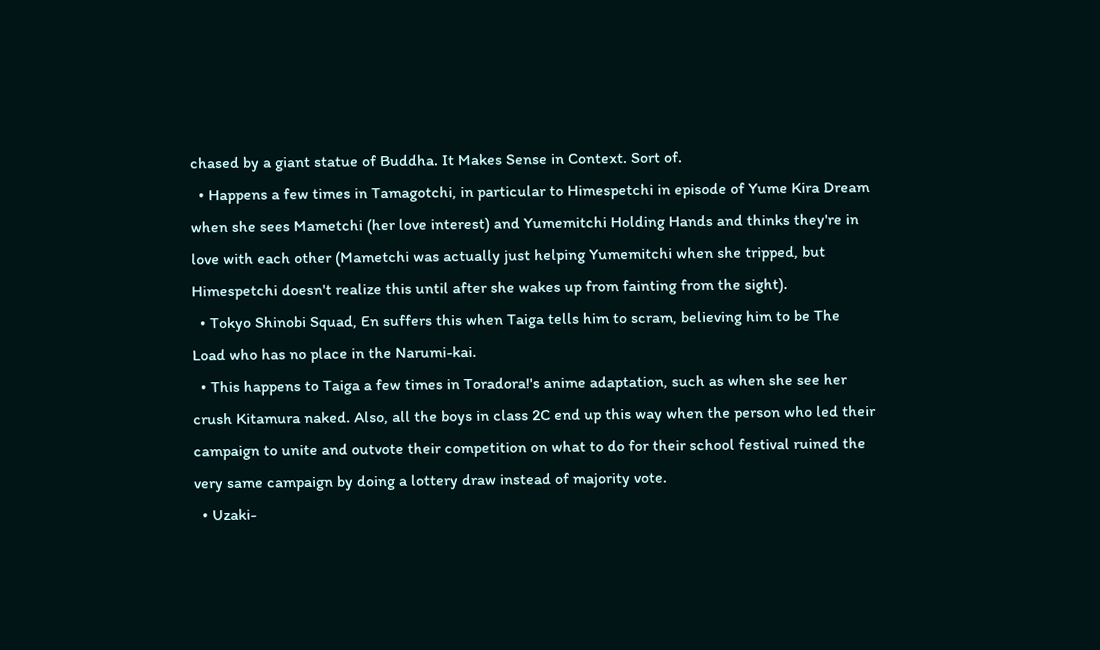chased by a giant statue of Buddha. It Makes Sense in Context. Sort of.
  • Happens a few times in Tamagotchi, in particular to Himespetchi in episode of Yume Kira Dream when she sees Mametchi (her love interest) and Yumemitchi Holding Hands and thinks they're in love with each other (Mametchi was actually just helping Yumemitchi when she tripped, but Himespetchi doesn't realize this until after she wakes up from fainting from the sight).
  • Tokyo Shinobi Squad, En suffers this when Taiga tells him to scram, believing him to be The Load who has no place in the Narumi-kai.
  • This happens to Taiga a few times in Toradora!'s anime adaptation, such as when she see her crush Kitamura naked. Also, all the boys in class 2C end up this way when the person who led their campaign to unite and outvote their competition on what to do for their school festival ruined the very same campaign by doing a lottery draw instead of majority vote.
  • Uzaki-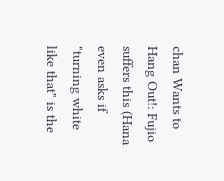chan Wants to Hang Out!: Fujio suffers this (Hana even asks if "turning white like that" is the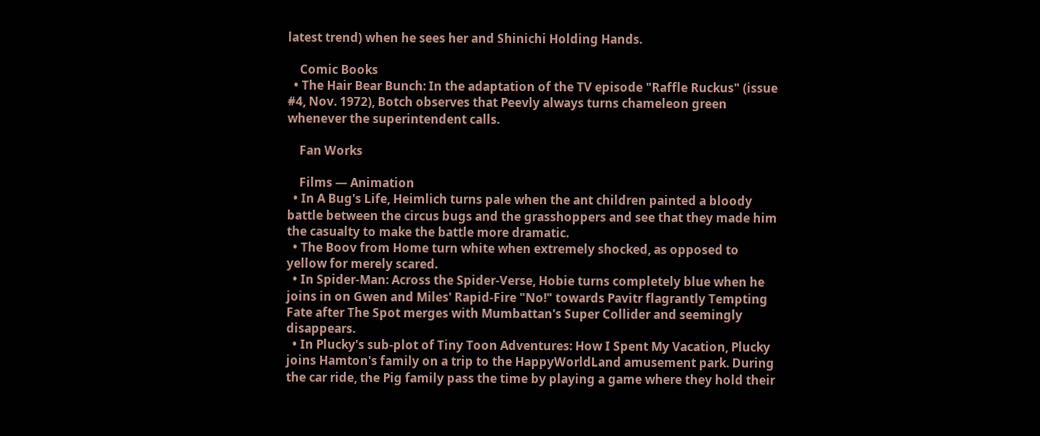latest trend) when he sees her and Shinichi Holding Hands.

    Comic Books
  • The Hair Bear Bunch: In the adaptation of the TV episode "Raffle Ruckus" (issue #4, Nov. 1972), Botch observes that Peevly always turns chameleon green whenever the superintendent calls.

    Fan Works

    Films — Animation
  • In A Bug's Life, Heimlich turns pale when the ant children painted a bloody battle between the circus bugs and the grasshoppers and see that they made him the casualty to make the battle more dramatic.
  • The Boov from Home turn white when extremely shocked, as opposed to yellow for merely scared.
  • In Spider-Man: Across the Spider-Verse, Hobie turns completely blue when he joins in on Gwen and Miles' Rapid-Fire "No!" towards Pavitr flagrantly Tempting Fate after The Spot merges with Mumbattan's Super Collider and seemingly disappears.
  • In Plucky's sub-plot of Tiny Toon Adventures: How I Spent My Vacation, Plucky joins Hamton's family on a trip to the HappyWorldLand amusement park. During the car ride, the Pig family pass the time by playing a game where they hold their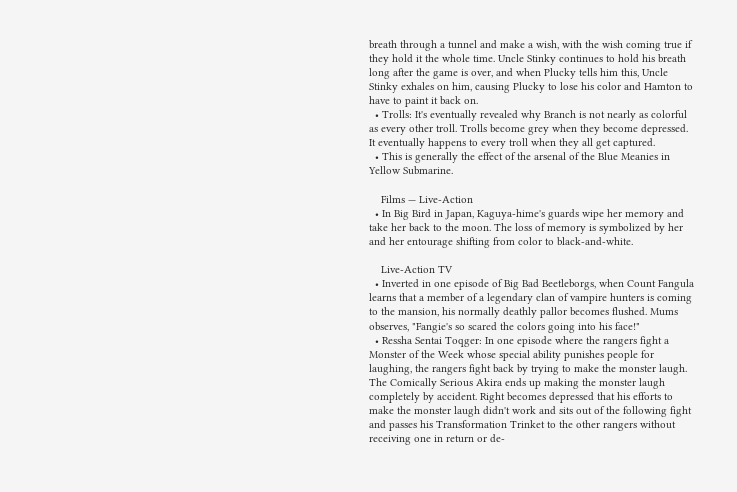breath through a tunnel and make a wish, with the wish coming true if they hold it the whole time. Uncle Stinky continues to hold his breath long after the game is over, and when Plucky tells him this, Uncle Stinky exhales on him, causing Plucky to lose his color and Hamton to have to paint it back on.
  • Trolls: It's eventually revealed why Branch is not nearly as colorful as every other troll. Trolls become grey when they become depressed. It eventually happens to every troll when they all get captured.
  • This is generally the effect of the arsenal of the Blue Meanies in Yellow Submarine.

    Films — Live-Action
  • In Big Bird in Japan, Kaguya-hime's guards wipe her memory and take her back to the moon. The loss of memory is symbolized by her and her entourage shifting from color to black-and-white.

    Live-Action TV
  • Inverted in one episode of Big Bad Beetleborgs, when Count Fangula learns that a member of a legendary clan of vampire hunters is coming to the mansion, his normally deathly pallor becomes flushed. Mums observes, "Fangie's so scared the colors going into his face!"
  • Ressha Sentai Toqger: In one episode where the rangers fight a Monster of the Week whose special ability punishes people for laughing, the rangers fight back by trying to make the monster laugh. The Comically Serious Akira ends up making the monster laugh completely by accident. Right becomes depressed that his efforts to make the monster laugh didn't work and sits out of the following fight and passes his Transformation Trinket to the other rangers without receiving one in return or de-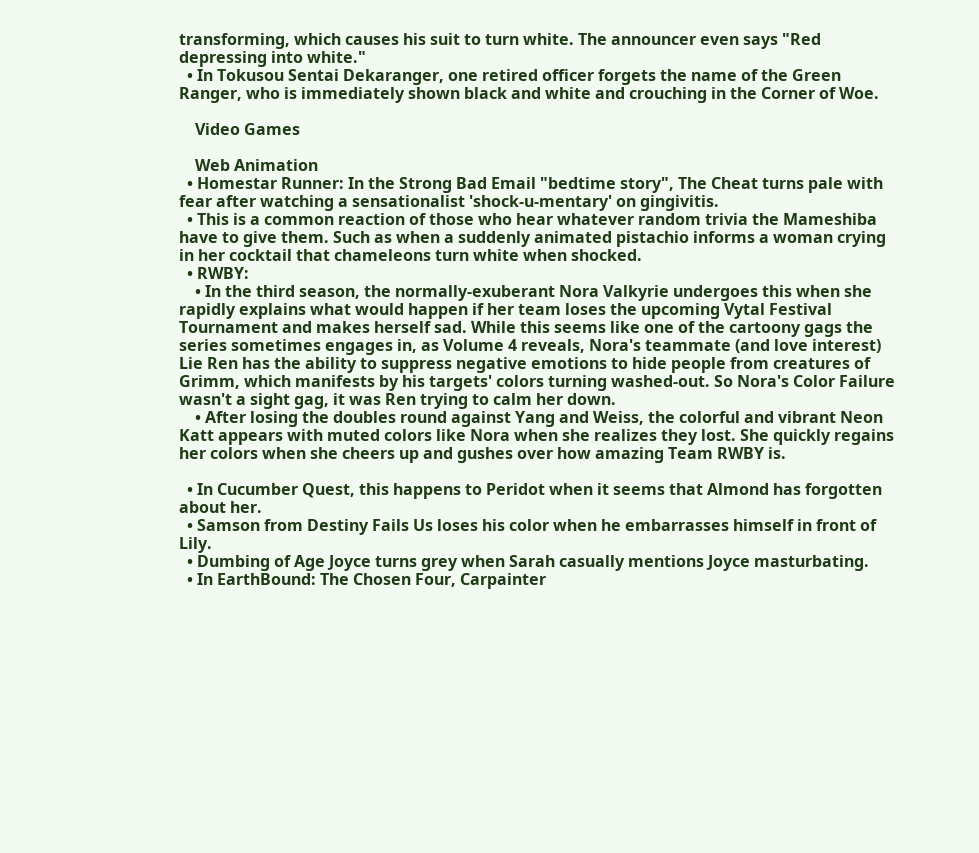transforming, which causes his suit to turn white. The announcer even says "Red depressing into white."
  • In Tokusou Sentai Dekaranger, one retired officer forgets the name of the Green Ranger, who is immediately shown black and white and crouching in the Corner of Woe.

    Video Games

    Web Animation
  • Homestar Runner: In the Strong Bad Email "bedtime story", The Cheat turns pale with fear after watching a sensationalist 'shock-u-mentary' on gingivitis.
  • This is a common reaction of those who hear whatever random trivia the Mameshiba have to give them. Such as when a suddenly animated pistachio informs a woman crying in her cocktail that chameleons turn white when shocked.
  • RWBY:
    • In the third season, the normally-exuberant Nora Valkyrie undergoes this when she rapidly explains what would happen if her team loses the upcoming Vytal Festival Tournament and makes herself sad. While this seems like one of the cartoony gags the series sometimes engages in, as Volume 4 reveals, Nora's teammate (and love interest) Lie Ren has the ability to suppress negative emotions to hide people from creatures of Grimm, which manifests by his targets' colors turning washed-out. So Nora's Color Failure wasn't a sight gag, it was Ren trying to calm her down.
    • After losing the doubles round against Yang and Weiss, the colorful and vibrant Neon Katt appears with muted colors like Nora when she realizes they lost. She quickly regains her colors when she cheers up and gushes over how amazing Team RWBY is.

  • In Cucumber Quest, this happens to Peridot when it seems that Almond has forgotten about her.
  • Samson from Destiny Fails Us loses his color when he embarrasses himself in front of Lily.
  • Dumbing of Age Joyce turns grey when Sarah casually mentions Joyce masturbating.
  • In EarthBound: The Chosen Four, Carpainter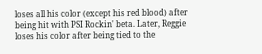loses all his color (except his red blood) after being hit with PSI Rockin' beta. Later, Reggie loses his color after being tied to the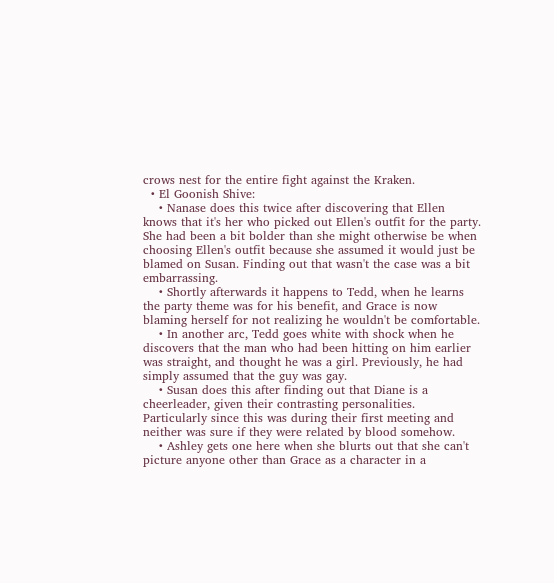crows nest for the entire fight against the Kraken.
  • El Goonish Shive:
    • Nanase does this twice after discovering that Ellen knows that it's her who picked out Ellen's outfit for the party. She had been a bit bolder than she might otherwise be when choosing Ellen's outfit because she assumed it would just be blamed on Susan. Finding out that wasn't the case was a bit embarrassing.
    • Shortly afterwards it happens to Tedd, when he learns the party theme was for his benefit, and Grace is now blaming herself for not realizing he wouldn't be comfortable.
    • In another arc, Tedd goes white with shock when he discovers that the man who had been hitting on him earlier was straight, and thought he was a girl. Previously, he had simply assumed that the guy was gay.
    • Susan does this after finding out that Diane is a cheerleader, given their contrasting personalities. Particularly since this was during their first meeting and neither was sure if they were related by blood somehow.
    • Ashley gets one here when she blurts out that she can't picture anyone other than Grace as a character in a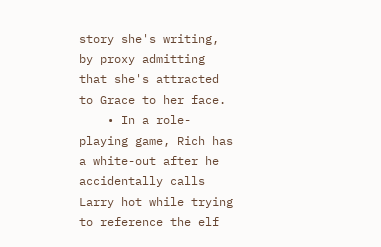story she's writing, by proxy admitting that she's attracted to Grace to her face.
    • In a role-playing game, Rich has a white-out after he accidentally calls Larry hot while trying to reference the elf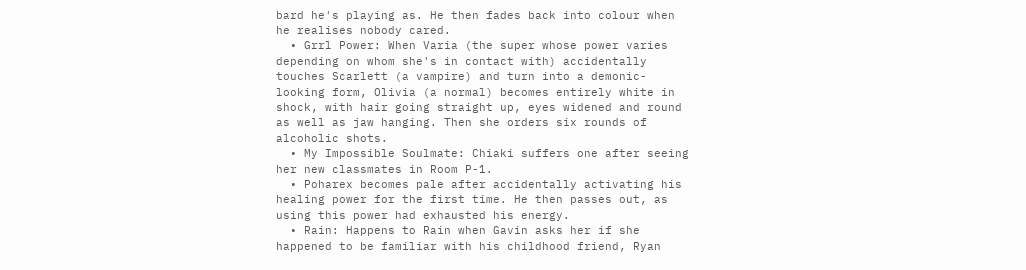bard he's playing as. He then fades back into colour when he realises nobody cared.
  • Grrl Power: When Varia (the super whose power varies depending on whom she's in contact with) accidentally touches Scarlett (a vampire) and turn into a demonic-looking form, Olivia (a normal) becomes entirely white in shock, with hair going straight up, eyes widened and round as well as jaw hanging. Then she orders six rounds of alcoholic shots.
  • My Impossible Soulmate: Chiaki suffers one after seeing her new classmates in Room P-1.
  • Poharex becomes pale after accidentally activating his healing power for the first time. He then passes out, as using this power had exhausted his energy.
  • Rain: Happens to Rain when Gavin asks her if she happened to be familiar with his childhood friend, Ryan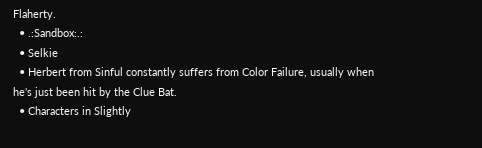Flaherty.
  • .:Sandbox:.:
  • Selkie
  • Herbert from Sinful constantly suffers from Color Failure, usually when he's just been hit by the Clue Bat.
  • Characters in Slightly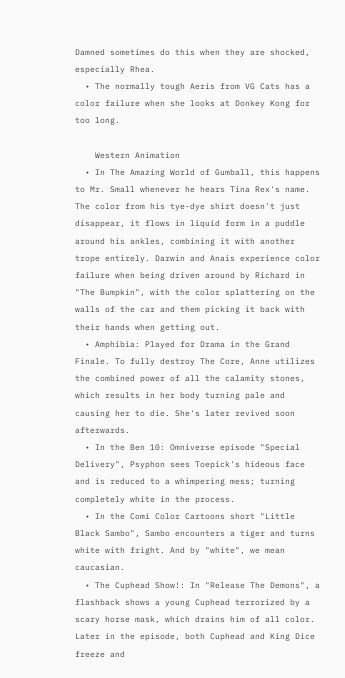Damned sometimes do this when they are shocked, especially Rhea.
  • The normally tough Aeris from VG Cats has a color failure when she looks at Donkey Kong for too long.

    Western Animation
  • In The Amazing World of Gumball, this happens to Mr. Small whenever he hears Tina Rex's name. The color from his tye-dye shirt doesn't just disappear, it flows in liquid form in a puddle around his ankles, combining it with another trope entirely. Darwin and Anais experience color failure when being driven around by Richard in "The Bumpkin", with the color splattering on the walls of the car and them picking it back with their hands when getting out.
  • Amphibia: Played for Drama in the Grand Finale. To fully destroy The Core, Anne utilizes the combined power of all the calamity stones, which results in her body turning pale and causing her to die. She's later revived soon afterwards.
  • In the Ben 10: Omniverse episode "Special Delivery", Psyphon sees Toepick's hideous face and is reduced to a whimpering mess; turning completely white in the process.
  • In the Comi Color Cartoons short "Little Black Sambo", Sambo encounters a tiger and turns white with fright. And by "white", we mean caucasian.
  • The Cuphead Show!: In "Release The Demons", a flashback shows a young Cuphead terrorized by a scary horse mask, which drains him of all color. Later in the episode, both Cuphead and King Dice freeze and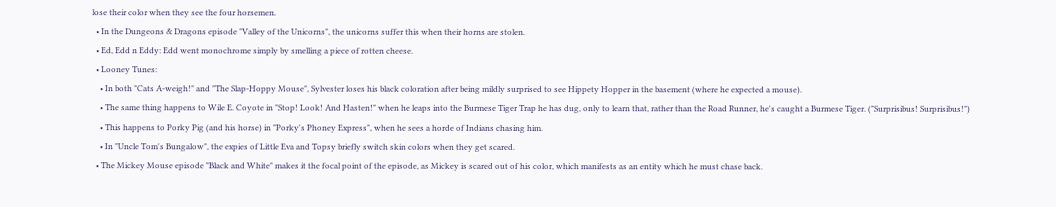lose their color when they see the four horsemen.
  • In the Dungeons & Dragons episode "Valley of the Unicorns", the unicorns suffer this when their horns are stolen.
  • Ed, Edd n Eddy: Edd went monochrome simply by smelling a piece of rotten cheese.
  • Looney Tunes:
    • In both "Cats A-weigh!" and "The Slap-Hoppy Mouse", Sylvester loses his black coloration after being mildly surprised to see Hippety Hopper in the basement (where he expected a mouse).
    • The same thing happens to Wile E. Coyote in "Stop! Look! And Hasten!" when he leaps into the Burmese Tiger Trap he has dug, only to learn that, rather than the Road Runner, he's caught a Burmese Tiger. ("Surprisibus! Surprisibus!")
    • This happens to Porky Pig (and his horse) in "Porky's Phoney Express", when he sees a horde of Indians chasing him.
    • In "Uncle Tom's Bungalow", the expies of Little Eva and Topsy briefly switch skin colors when they get scared.
  • The Mickey Mouse episode "Black and White" makes it the focal point of the episode, as Mickey is scared out of his color, which manifests as an entity which he must chase back.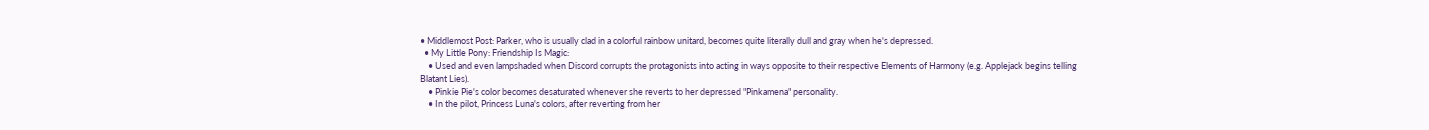• Middlemost Post: Parker, who is usually clad in a colorful rainbow unitard, becomes quite literally dull and gray when he's depressed.
  • My Little Pony: Friendship Is Magic:
    • Used and even lampshaded when Discord corrupts the protagonists into acting in ways opposite to their respective Elements of Harmony (e.g. Applejack begins telling Blatant Lies).
    • Pinkie Pie's color becomes desaturated whenever she reverts to her depressed "Pinkamena" personality.
    • In the pilot, Princess Luna's colors, after reverting from her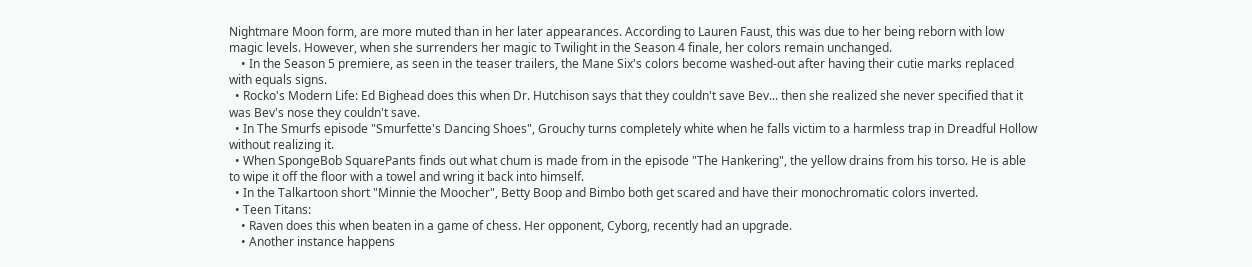Nightmare Moon form, are more muted than in her later appearances. According to Lauren Faust, this was due to her being reborn with low magic levels. However, when she surrenders her magic to Twilight in the Season 4 finale, her colors remain unchanged.
    • In the Season 5 premiere, as seen in the teaser trailers, the Mane Six's colors become washed-out after having their cutie marks replaced with equals signs.
  • Rocko's Modern Life: Ed Bighead does this when Dr. Hutchison says that they couldn't save Bev... then she realized she never specified that it was Bev's nose they couldn't save.
  • In The Smurfs episode "Smurfette's Dancing Shoes", Grouchy turns completely white when he falls victim to a harmless trap in Dreadful Hollow without realizing it.
  • When SpongeBob SquarePants finds out what chum is made from in the episode "The Hankering", the yellow drains from his torso. He is able to wipe it off the floor with a towel and wring it back into himself.
  • In the Talkartoon short "Minnie the Moocher", Betty Boop and Bimbo both get scared and have their monochromatic colors inverted.
  • Teen Titans:
    • Raven does this when beaten in a game of chess. Her opponent, Cyborg, recently had an upgrade.
    • Another instance happens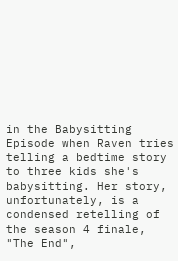in the Babysitting Episode when Raven tries telling a bedtime story to three kids she's babysitting. Her story, unfortunately, is a condensed retelling of the season 4 finale, "The End",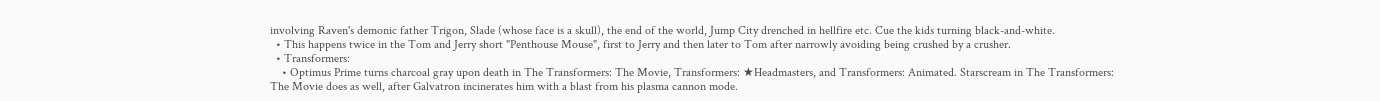involving Raven's demonic father Trigon, Slade (whose face is a skull), the end of the world, Jump City drenched in hellfire etc. Cue the kids turning black-and-white.
  • This happens twice in the Tom and Jerry short "Penthouse Mouse", first to Jerry and then later to Tom after narrowly avoiding being crushed by a crusher.
  • Transformers:
    • Optimus Prime turns charcoal gray upon death in The Transformers: The Movie, Transformers: ★Headmasters, and Transformers: Animated. Starscream in The Transformers: The Movie does as well, after Galvatron incinerates him with a blast from his plasma cannon mode.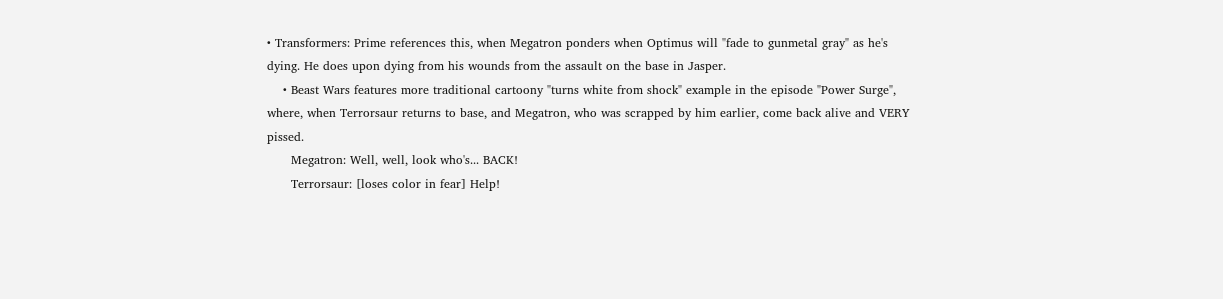• Transformers: Prime references this, when Megatron ponders when Optimus will "fade to gunmetal gray" as he's dying. He does upon dying from his wounds from the assault on the base in Jasper.
    • Beast Wars features more traditional cartoony "turns white from shock" example in the episode "Power Surge", where, when Terrorsaur returns to base, and Megatron, who was scrapped by him earlier, come back alive and VERY pissed.
      Megatron: Well, well, look who's... BACK!
      Terrorsaur: [loses color in fear] Help!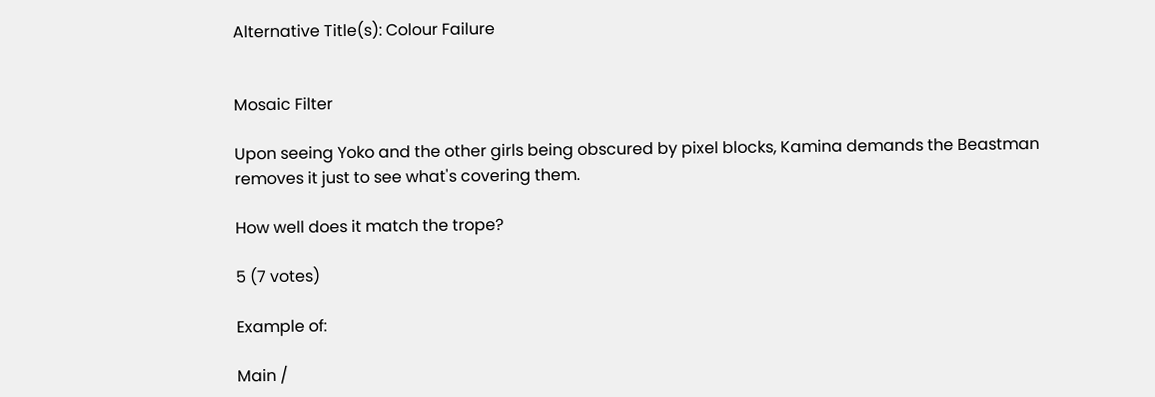Alternative Title(s): Colour Failure


Mosaic Filter

Upon seeing Yoko and the other girls being obscured by pixel blocks, Kamina demands the Beastman removes it just to see what's covering them.

How well does it match the trope?

5 (7 votes)

Example of:

Main /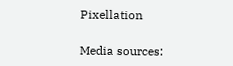Pixellation

Media sources: